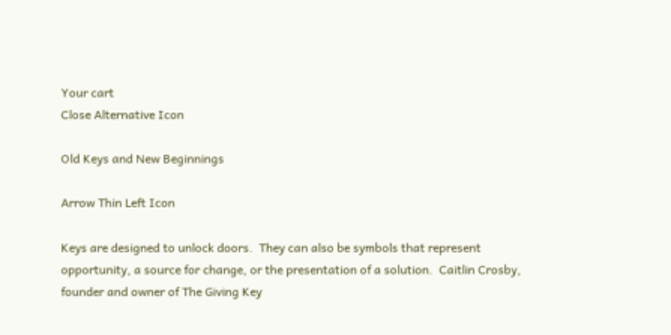Your cart
Close Alternative Icon

Old Keys and New Beginnings

Arrow Thin Left Icon

Keys are designed to unlock doors.  They can also be symbols that represent opportunity, a source for change, or the presentation of a solution.  Caitlin Crosby, founder and owner of The Giving Key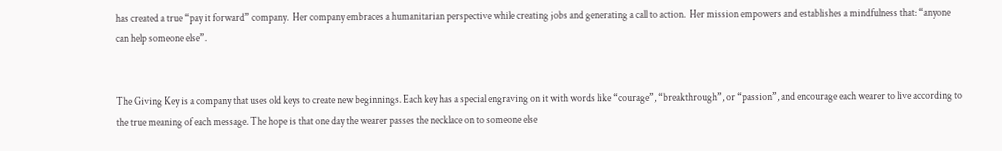has created a true “pay it forward” company.  Her company embraces a humanitarian perspective while creating jobs and generating a call to action.  Her mission empowers and establishes a mindfulness that: “anyone can help someone else”.


The Giving Key is a company that uses old keys to create new beginnings. Each key has a special engraving on it with words like “courage”, “breakthrough”, or “passion”, and encourage each wearer to live according to the true meaning of each message. The hope is that one day the wearer passes the necklace on to someone else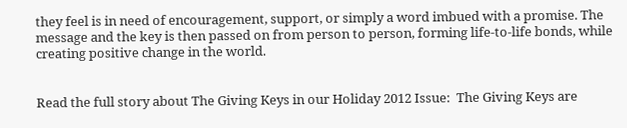they feel is in need of encouragement, support, or simply a word imbued with a promise. The message and the key is then passed on from person to person, forming life-to-life bonds, while creating positive change in the world.


Read the full story about The Giving Keys in our Holiday 2012 Issue:  The Giving Keys are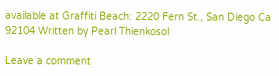available at Graffiti Beach: 2220 Fern St., San Diego Ca 92104 Written by Pearl Thienkosol

Leave a comment